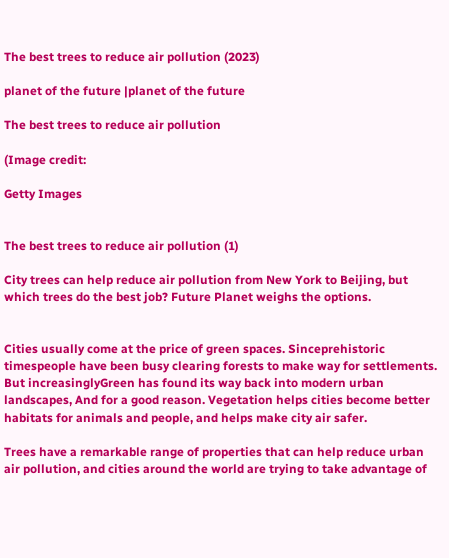The best trees to reduce air pollution (2023)

planet of the future |planet of the future

The best trees to reduce air pollution

(Image credit:

Getty Images


The best trees to reduce air pollution (1)

City trees can help reduce air pollution from New York to Beijing, but which trees do the best job? Future Planet weighs the options.


Cities usually come at the price of green spaces. Sinceprehistoric timespeople have been busy clearing forests to make way for settlements. But increasinglyGreen has found its way back into modern urban landscapes, And for a good reason. Vegetation helps cities become better habitats for animals and people, and helps make city air safer.

Trees have a remarkable range of properties that can help reduce urban air pollution, and cities around the world are trying to take advantage of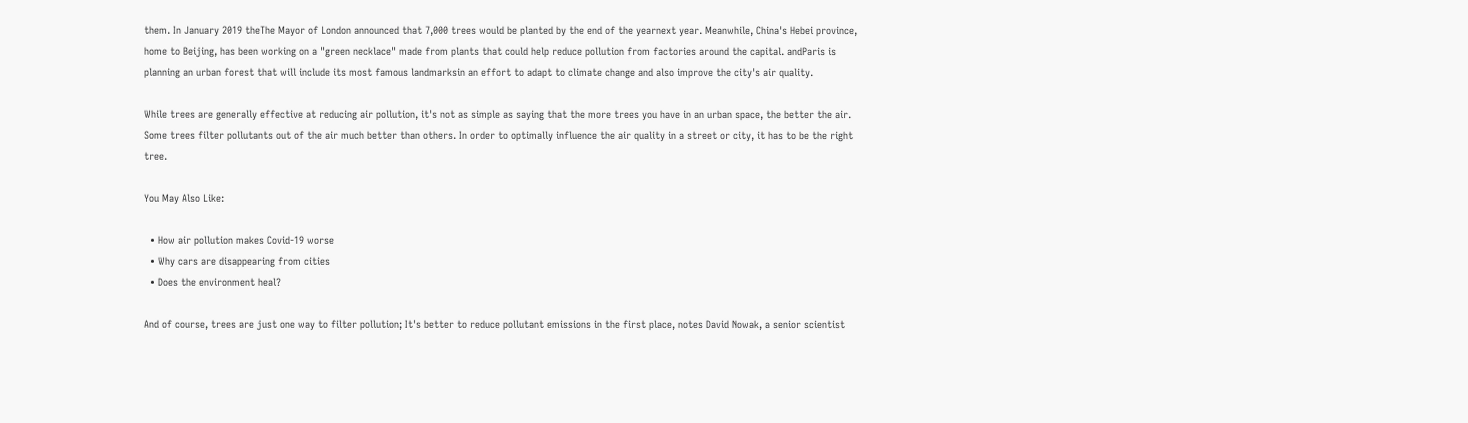them. In January 2019 theThe Mayor of London announced that 7,000 trees would be planted by the end of the yearnext year. Meanwhile, China's Hebei province, home to Beijing, has been working on a "green necklace" made from plants that could help reduce pollution from factories around the capital. andParis is planning an urban forest that will include its most famous landmarksin an effort to adapt to climate change and also improve the city's air quality.

While trees are generally effective at reducing air pollution, it's not as simple as saying that the more trees you have in an urban space, the better the air. Some trees filter pollutants out of the air much better than others. In order to optimally influence the air quality in a street or city, it has to be the right tree.

You May Also Like:

  • How air pollution makes Covid-19 worse
  • Why cars are disappearing from cities
  • Does the environment heal?

And of course, trees are just one way to filter pollution; It's better to reduce pollutant emissions in the first place, notes David Nowak, a senior scientist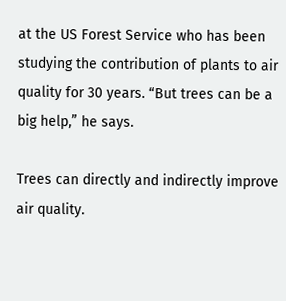at the US Forest Service who has been studying the contribution of plants to air quality for 30 years. “But trees can be a big help,” he says.

Trees can directly and indirectly improve air quality.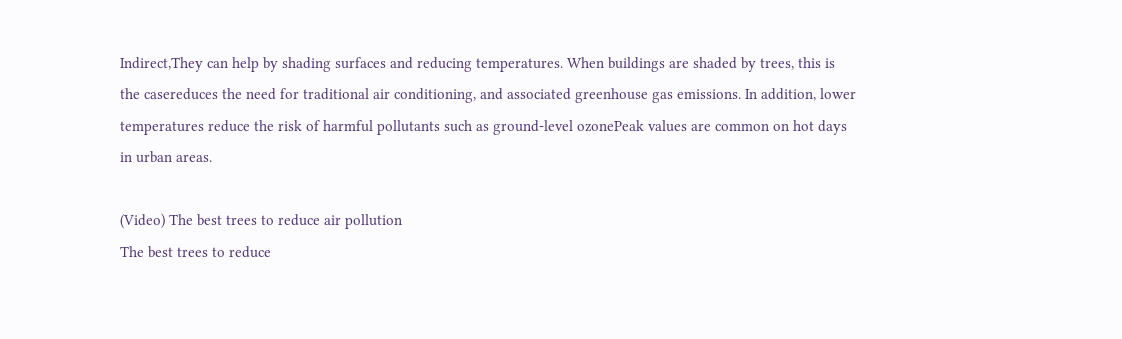Indirect,They can help by shading surfaces and reducing temperatures. When buildings are shaded by trees, this is the casereduces the need for traditional air conditioning, and associated greenhouse gas emissions. In addition, lower temperatures reduce the risk of harmful pollutants such as ground-level ozonePeak values are common on hot days in urban areas.

(Video) The best trees to reduce air pollution
The best trees to reduce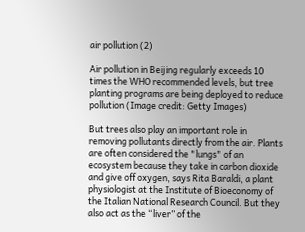air pollution (2)

Air pollution in Beijing regularly exceeds 10 times the WHO recommended levels, but tree planting programs are being deployed to reduce pollution (Image credit: Getty Images)

But trees also play an important role in removing pollutants directly from the air. Plants are often considered the "lungs" of an ecosystem because they take in carbon dioxide and give off oxygen, says Rita Baraldi, a plant physiologist at the Institute of Bioeconomy of the Italian National Research Council. But they also act as the “liver” of the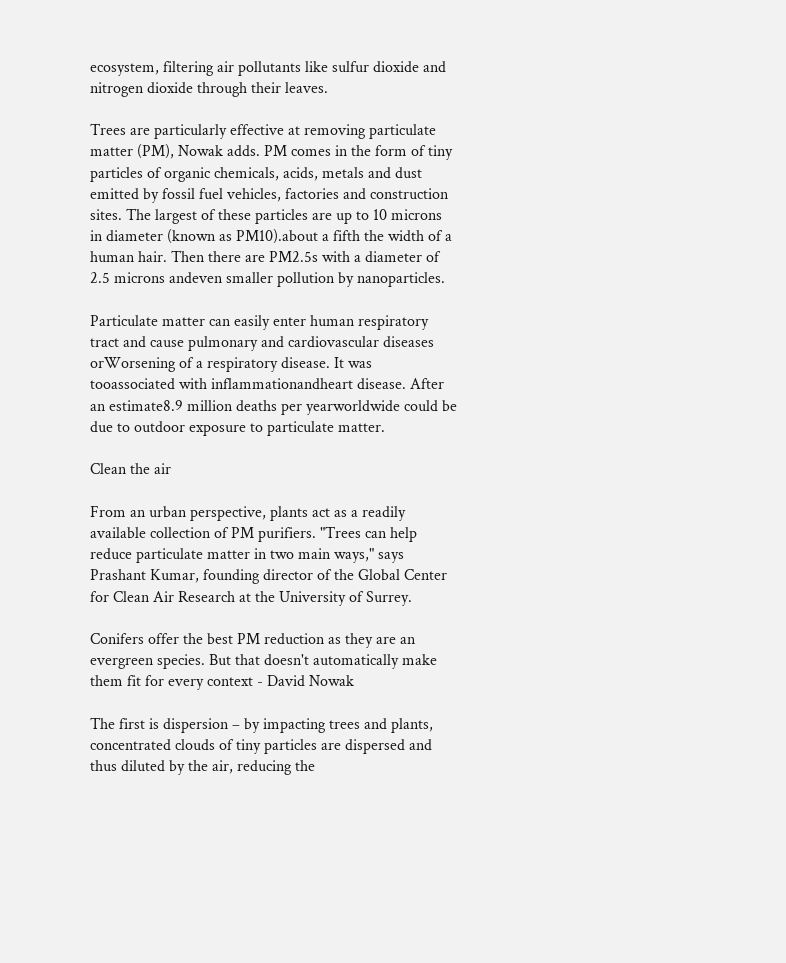ecosystem, filtering air pollutants like sulfur dioxide and nitrogen dioxide through their leaves.

Trees are particularly effective at removing particulate matter (PM), Nowak adds. PM comes in the form of tiny particles of organic chemicals, acids, metals and dust emitted by fossil fuel vehicles, factories and construction sites. The largest of these particles are up to 10 microns in diameter (known as PM10).about a fifth the width of a human hair. Then there are PM2.5s with a diameter of 2.5 microns andeven smaller pollution by nanoparticles.

Particulate matter can easily enter human respiratory tract and cause pulmonary and cardiovascular diseases orWorsening of a respiratory disease. It was tooassociated with inflammationandheart disease. After an estimate8.9 million deaths per yearworldwide could be due to outdoor exposure to particulate matter.

Clean the air

From an urban perspective, plants act as a readily available collection of PM purifiers. "Trees can help reduce particulate matter in two main ways," says Prashant Kumar, founding director of the Global Center for Clean Air Research at the University of Surrey.

Conifers offer the best PM reduction as they are an evergreen species. But that doesn't automatically make them fit for every context - David Nowak

The first is dispersion – by impacting trees and plants, concentrated clouds of tiny particles are dispersed and thus diluted by the air, reducing the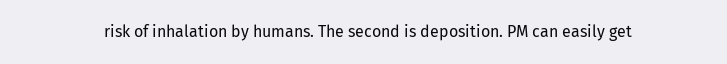risk of inhalation by humans. The second is deposition. PM can easily get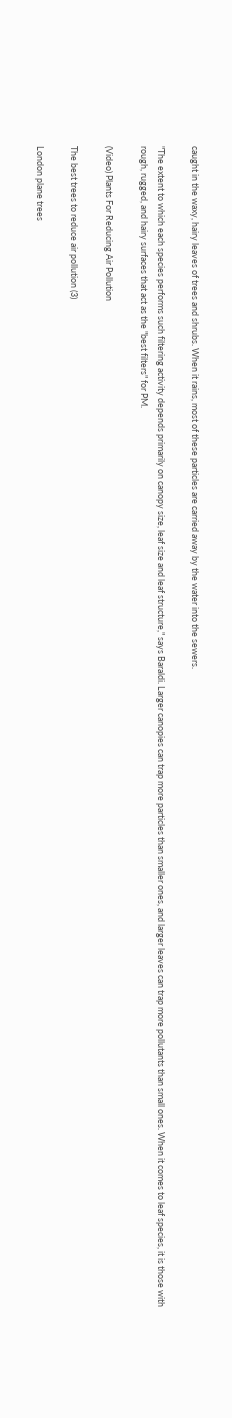caught in the waxy, hairy leaves of trees and shrubs. When it rains, most of these particles are carried away by the water into the sewers.

"The extent to which each species performs such filtering activity depends primarily on canopy size, leaf size and leaf structure," says Baraldi. Larger canopies can trap more particles than smaller ones, and larger leaves can trap more pollutants than small ones. When it comes to leaf species, it is those with rough, rugged, and hairy surfaces that act as the "best filters" for PM.

(Video) Plants For Reducing Air Pollution

The best trees to reduce air pollution (3)

London plane trees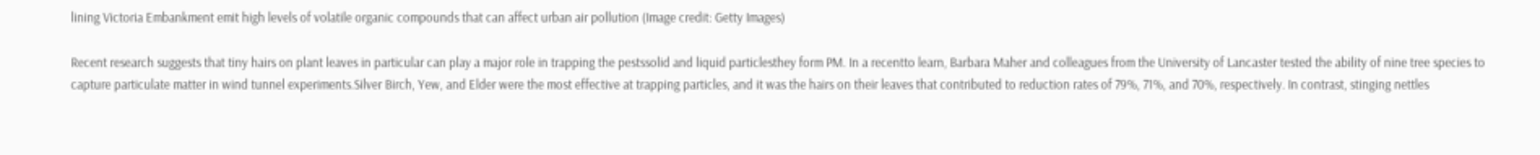lining Victoria Embankment emit high levels of volatile organic compounds that can affect urban air pollution (Image credit: Getty Images)

Recent research suggests that tiny hairs on plant leaves in particular can play a major role in trapping the pestssolid and liquid particlesthey form PM. In a recentto learn, Barbara Maher and colleagues from the University of Lancaster tested the ability of nine tree species to capture particulate matter in wind tunnel experiments.Silver Birch, Yew, and Elder were the most effective at trapping particles, and it was the hairs on their leaves that contributed to reduction rates of 79%, 71%, and 70%, respectively. In contrast, stinging nettles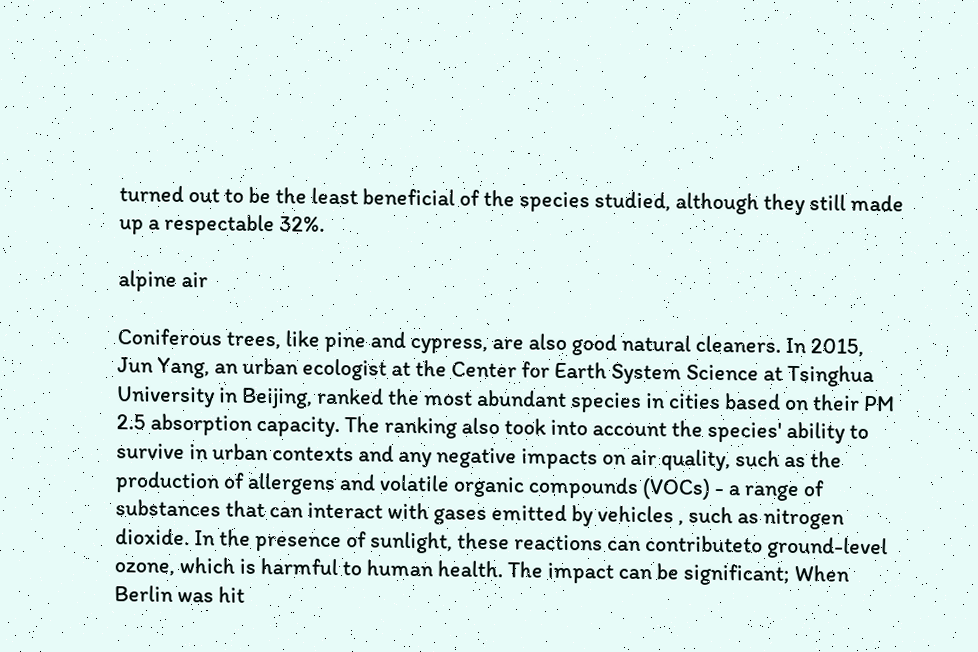turned out to be the least beneficial of the species studied, although they still made up a respectable 32%.

alpine air

Coniferous trees, like pine and cypress, are also good natural cleaners. In 2015, Jun Yang, an urban ecologist at the Center for Earth System Science at Tsinghua University in Beijing, ranked the most abundant species in cities based on their PM 2.5 absorption capacity. The ranking also took into account the species' ability to survive in urban contexts and any negative impacts on air quality, such as the production of allergens and volatile organic compounds (VOCs) - a range of substances that can interact with gases emitted by vehicles , such as nitrogen dioxide. In the presence of sunlight, these reactions can contributeto ground-level ozone, which is harmful to human health. The impact can be significant; When Berlin was hit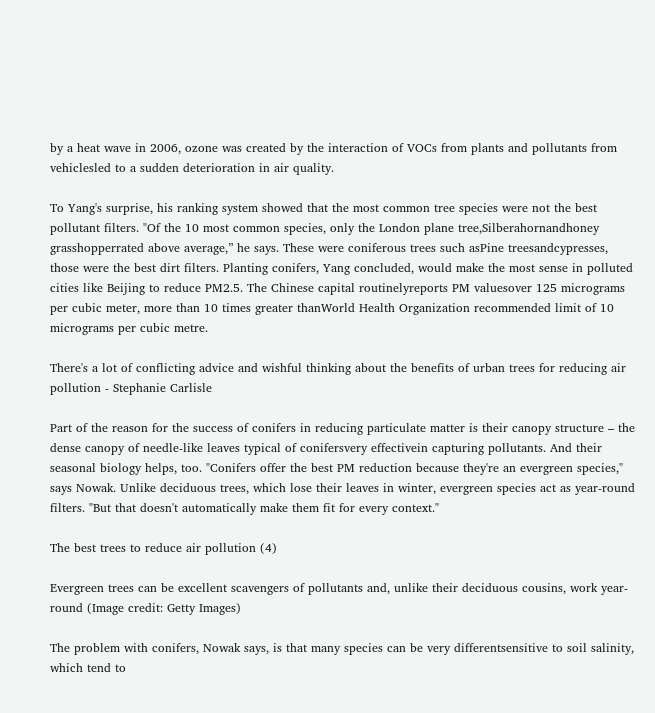by a heat wave in 2006, ozone was created by the interaction of VOCs from plants and pollutants from vehiclesled to a sudden deterioration in air quality.

To Yang's surprise, his ranking system showed that the most common tree species were not the best pollutant filters. "Of the 10 most common species, only the London plane tree,Silberahornandhoney grasshopperrated above average,” he says. These were coniferous trees such asPine treesandcypresses, those were the best dirt filters. Planting conifers, Yang concluded, would make the most sense in polluted cities like Beijing to reduce PM2.5. The Chinese capital routinelyreports PM valuesover 125 micrograms per cubic meter, more than 10 times greater thanWorld Health Organization recommended limit of 10 micrograms per cubic metre.

There's a lot of conflicting advice and wishful thinking about the benefits of urban trees for reducing air pollution - Stephanie Carlisle

Part of the reason for the success of conifers in reducing particulate matter is their canopy structure – the dense canopy of needle-like leaves typical of conifersvery effectivein capturing pollutants. And their seasonal biology helps, too. "Conifers offer the best PM reduction because they're an evergreen species," says Nowak. Unlike deciduous trees, which lose their leaves in winter, evergreen species act as year-round filters. "But that doesn't automatically make them fit for every context."

The best trees to reduce air pollution (4)

Evergreen trees can be excellent scavengers of pollutants and, unlike their deciduous cousins, work year-round (Image credit: Getty Images)

The problem with conifers, Nowak says, is that many species can be very differentsensitive to soil salinity, which tend to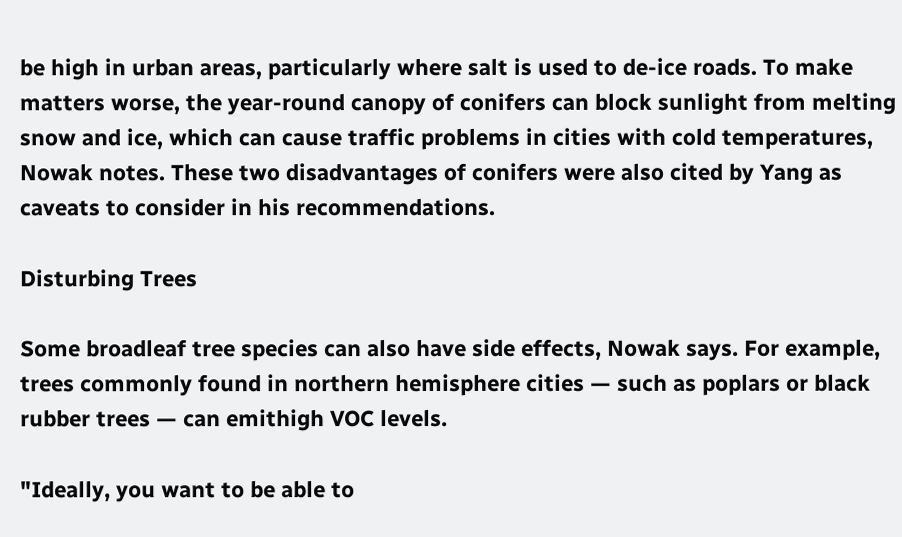be high in urban areas, particularly where salt is used to de-ice roads. To make matters worse, the year-round canopy of conifers can block sunlight from melting snow and ice, which can cause traffic problems in cities with cold temperatures, Nowak notes. These two disadvantages of conifers were also cited by Yang as caveats to consider in his recommendations.

Disturbing Trees

Some broadleaf tree species can also have side effects, Nowak says. For example, trees commonly found in northern hemisphere cities — such as poplars or black rubber trees — can emithigh VOC levels.

"Ideally, you want to be able to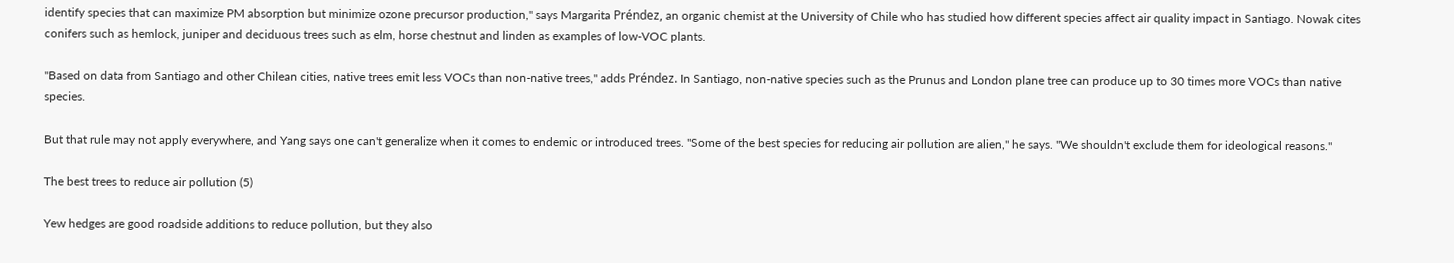identify species that can maximize PM absorption but minimize ozone precursor production," says Margarita Préndez, an organic chemist at the University of Chile who has studied how different species affect air quality impact in Santiago. Nowak cites conifers such as hemlock, juniper and deciduous trees such as elm, horse chestnut and linden as examples of low-VOC plants.

"Based on data from Santiago and other Chilean cities, native trees emit less VOCs than non-native trees," adds Préndez. In Santiago, non-native species such as the Prunus and London plane tree can produce up to 30 times more VOCs than native species.

But that rule may not apply everywhere, and Yang says one can't generalize when it comes to endemic or introduced trees. "Some of the best species for reducing air pollution are alien," he says. "We shouldn't exclude them for ideological reasons."

The best trees to reduce air pollution (5)

Yew hedges are good roadside additions to reduce pollution, but they also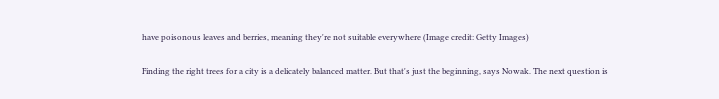have poisonous leaves and berries, meaning they're not suitable everywhere (Image credit: Getty Images)

Finding the right trees for a city is a delicately balanced matter. But that's just the beginning, says Nowak. The next question is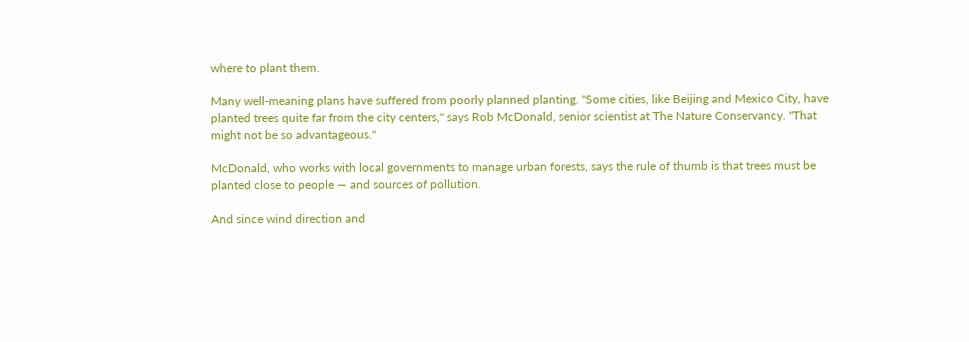where to plant them.

Many well-meaning plans have suffered from poorly planned planting. "Some cities, like Beijing and Mexico City, have planted trees quite far from the city centers," says Rob McDonald, senior scientist at The Nature Conservancy. "That might not be so advantageous."

McDonald, who works with local governments to manage urban forests, says the rule of thumb is that trees must be planted close to people — and sources of pollution.

And since wind direction and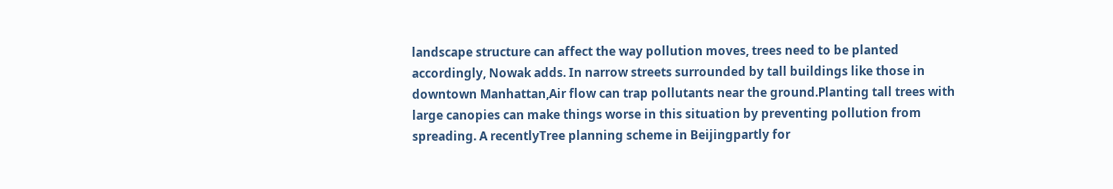landscape structure can affect the way pollution moves, trees need to be planted accordingly, Nowak adds. In narrow streets surrounded by tall buildings like those in downtown Manhattan,Air flow can trap pollutants near the ground.Planting tall trees with large canopies can make things worse in this situation by preventing pollution from spreading. A recentlyTree planning scheme in Beijingpartly for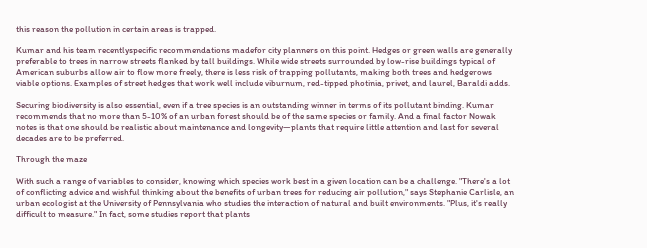this reason the pollution in certain areas is trapped.

Kumar and his team recentlyspecific recommendations madefor city planners on this point. Hedges or green walls are generally preferable to trees in narrow streets flanked by tall buildings. While wide streets surrounded by low-rise buildings typical of American suburbs allow air to flow more freely, there is less risk of trapping pollutants, making both trees and hedgerows viable options. Examples of street hedges that work well include viburnum, red-tipped photinia, privet, and laurel, Baraldi adds.

Securing biodiversity is also essential, even if a tree species is an outstanding winner in terms of its pollutant binding. Kumar recommends that no more than 5-10% of an urban forest should be of the same species or family. And a final factor Nowak notes is that one should be realistic about maintenance and longevity—plants that require little attention and last for several decades are to be preferred.

Through the maze

With such a range of variables to consider, knowing which species work best in a given location can be a challenge. "There's a lot of conflicting advice and wishful thinking about the benefits of urban trees for reducing air pollution," says Stephanie Carlisle, an urban ecologist at the University of Pennsylvania who studies the interaction of natural and built environments. "Plus, it's really difficult to measure." In fact, some studies report that plants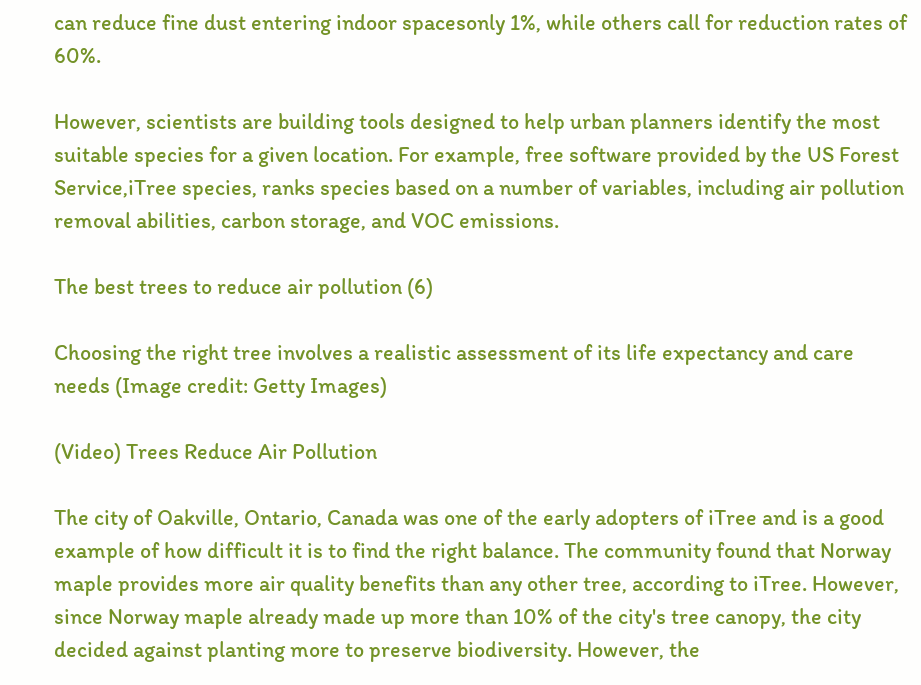can reduce fine dust entering indoor spacesonly 1%, while others call for reduction rates of 60%.

However, scientists are building tools designed to help urban planners identify the most suitable species for a given location. For example, free software provided by the US Forest Service,iTree species, ranks species based on a number of variables, including air pollution removal abilities, carbon storage, and VOC emissions.

The best trees to reduce air pollution (6)

Choosing the right tree involves a realistic assessment of its life expectancy and care needs (Image credit: Getty Images)

(Video) Trees Reduce Air Pollution

The city of Oakville, Ontario, Canada was one of the early adopters of iTree and is a good example of how difficult it is to find the right balance. The community found that Norway maple provides more air quality benefits than any other tree, according to iTree. However, since Norway maple already made up more than 10% of the city's tree canopy, the city decided against planting more to preserve biodiversity. However, the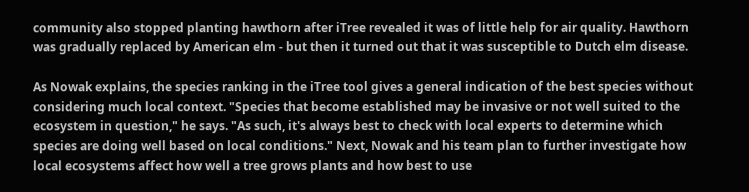community also stopped planting hawthorn after iTree revealed it was of little help for air quality. Hawthorn was gradually replaced by American elm - but then it turned out that it was susceptible to Dutch elm disease.

As Nowak explains, the species ranking in the iTree tool gives a general indication of the best species without considering much local context. "Species that become established may be invasive or not well suited to the ecosystem in question," he says. "As such, it's always best to check with local experts to determine which species are doing well based on local conditions." Next, Nowak and his team plan to further investigate how local ecosystems affect how well a tree grows plants and how best to use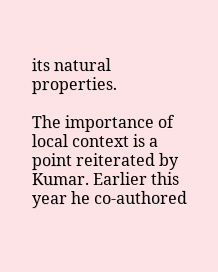its natural properties.

The importance of local context is a point reiterated by Kumar. Earlier this year he co-authored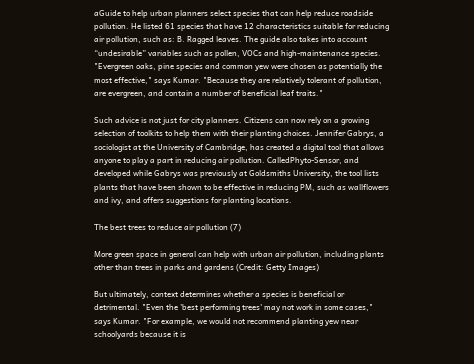aGuide to help urban planners select species that can help reduce roadside pollution. He listed 61 species that have 12 characteristics suitable for reducing air pollution, such as: B. Ragged leaves. The guide also takes into account “undesirable” variables such as pollen, VOCs and high-maintenance species. "Evergreen oaks, pine species and common yew were chosen as potentially the most effective," says Kumar. "Because they are relatively tolerant of pollution, are evergreen, and contain a number of beneficial leaf traits."

Such advice is not just for city planners. Citizens can now rely on a growing selection of toolkits to help them with their planting choices. Jennifer Gabrys, a sociologist at the University of Cambridge, has created a digital tool that allows anyone to play a part in reducing air pollution. CalledPhyto-Sensor, and developed while Gabrys was previously at Goldsmiths University, the tool lists plants that have been shown to be effective in reducing PM, such as wallflowers and ivy, and offers suggestions for planting locations.

The best trees to reduce air pollution (7)

More green space in general can help with urban air pollution, including plants other than trees in parks and gardens (Credit: Getty Images)

But ultimately, context determines whether a species is beneficial or detrimental. "Even the 'best performing trees' may not work in some cases," says Kumar. "For example, we would not recommend planting yew near schoolyards because it is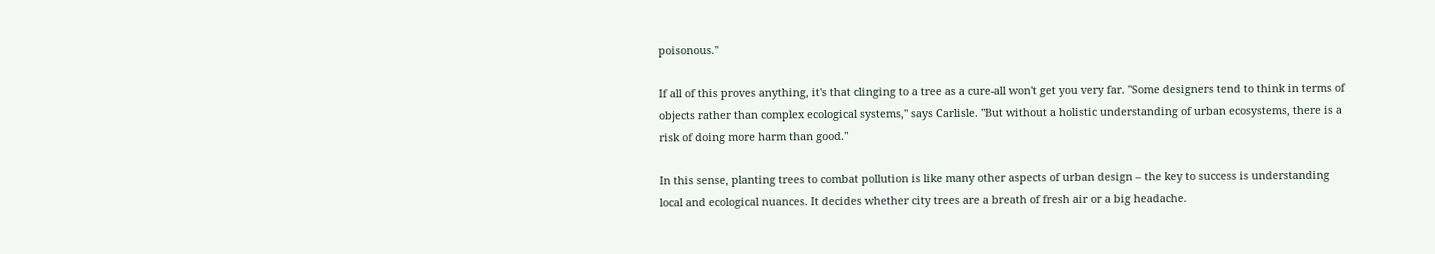poisonous."

If all of this proves anything, it's that clinging to a tree as a cure-all won't get you very far. "Some designers tend to think in terms of objects rather than complex ecological systems," says Carlisle. "But without a holistic understanding of urban ecosystems, there is a risk of doing more harm than good."

In this sense, planting trees to combat pollution is like many other aspects of urban design – the key to success is understanding local and ecological nuances. It decides whether city trees are a breath of fresh air or a big headache.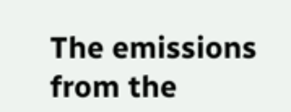The emissions from the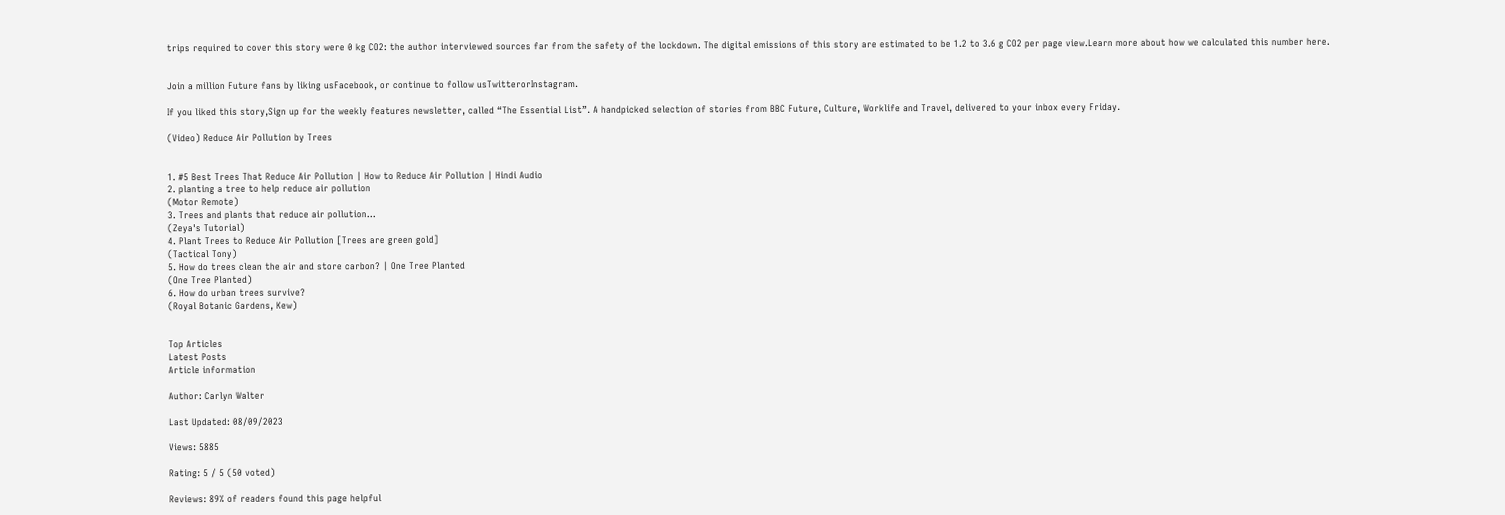trips required to cover this story were 0 kg CO2: the author interviewed sources far from the safety of the lockdown. The digital emissions of this story are estimated to be 1.2 to 3.6 g CO2 per page view.Learn more about how we calculated this number here.


Join a million Future fans by liking usFacebook, or continue to follow usTwitterorInstagram.

If you liked this story,Sign up for the weekly features newsletter, called “The Essential List”. A handpicked selection of stories from BBC Future, Culture, Worklife and Travel, delivered to your inbox every Friday.

(Video) Reduce Air Pollution by Trees


1. #5 Best Trees That Reduce Air Pollution | How to Reduce Air Pollution | Hindi Audio
2. planting a tree to help reduce air pollution
(Motor Remote)
3. Trees and plants that reduce air pollution...
(Zeya's Tutorial)
4. Plant Trees to Reduce Air Pollution [Trees are green gold]
(Tactical Tony)
5. How do trees clean the air and store carbon? | One Tree Planted
(One Tree Planted)
6. How do urban trees survive?
(Royal Botanic Gardens, Kew)


Top Articles
Latest Posts
Article information

Author: Carlyn Walter

Last Updated: 08/09/2023

Views: 5885

Rating: 5 / 5 (50 voted)

Reviews: 89% of readers found this page helpful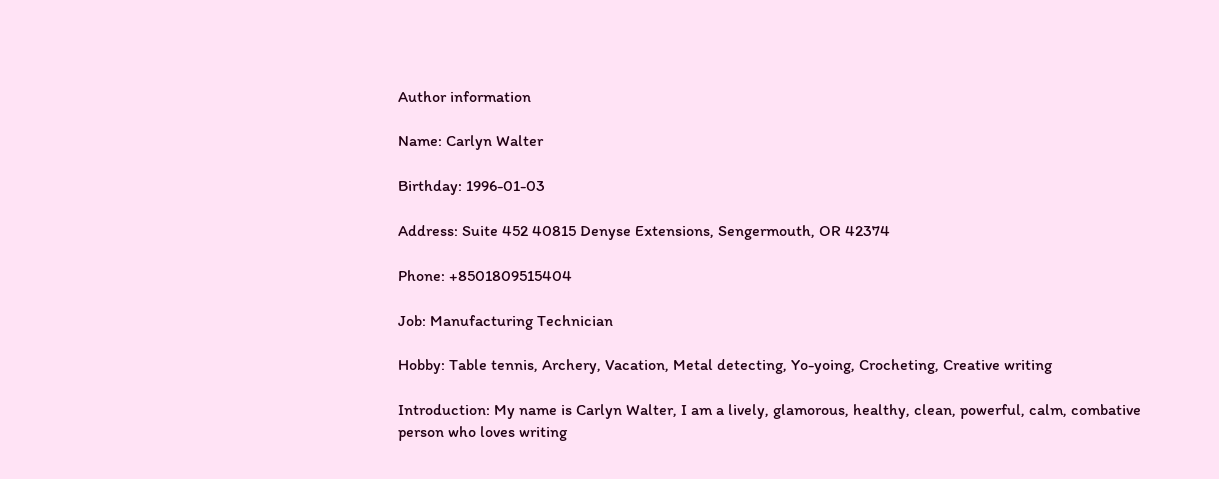Author information

Name: Carlyn Walter

Birthday: 1996-01-03

Address: Suite 452 40815 Denyse Extensions, Sengermouth, OR 42374

Phone: +8501809515404

Job: Manufacturing Technician

Hobby: Table tennis, Archery, Vacation, Metal detecting, Yo-yoing, Crocheting, Creative writing

Introduction: My name is Carlyn Walter, I am a lively, glamorous, healthy, clean, powerful, calm, combative person who loves writing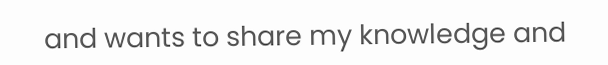and wants to share my knowledge and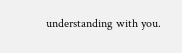understanding with you.